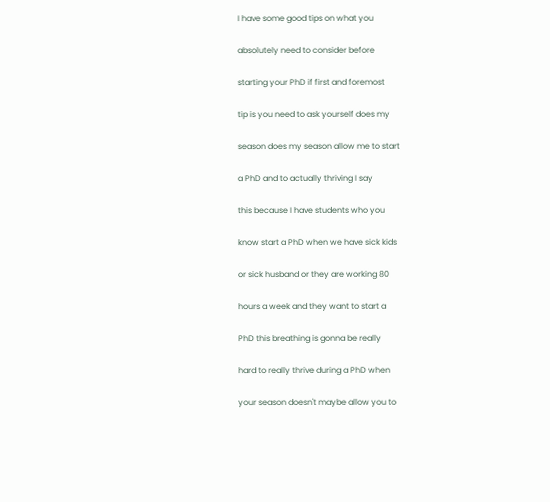I have some good tips on what you

absolutely need to consider before

starting your PhD if first and foremost

tip is you need to ask yourself does my

season does my season allow me to start

a PhD and to actually thriving I say

this because I have students who you

know start a PhD when we have sick kids

or sick husband or they are working 80

hours a week and they want to start a

PhD this breathing is gonna be really

hard to really thrive during a PhD when

your season doesn't maybe allow you to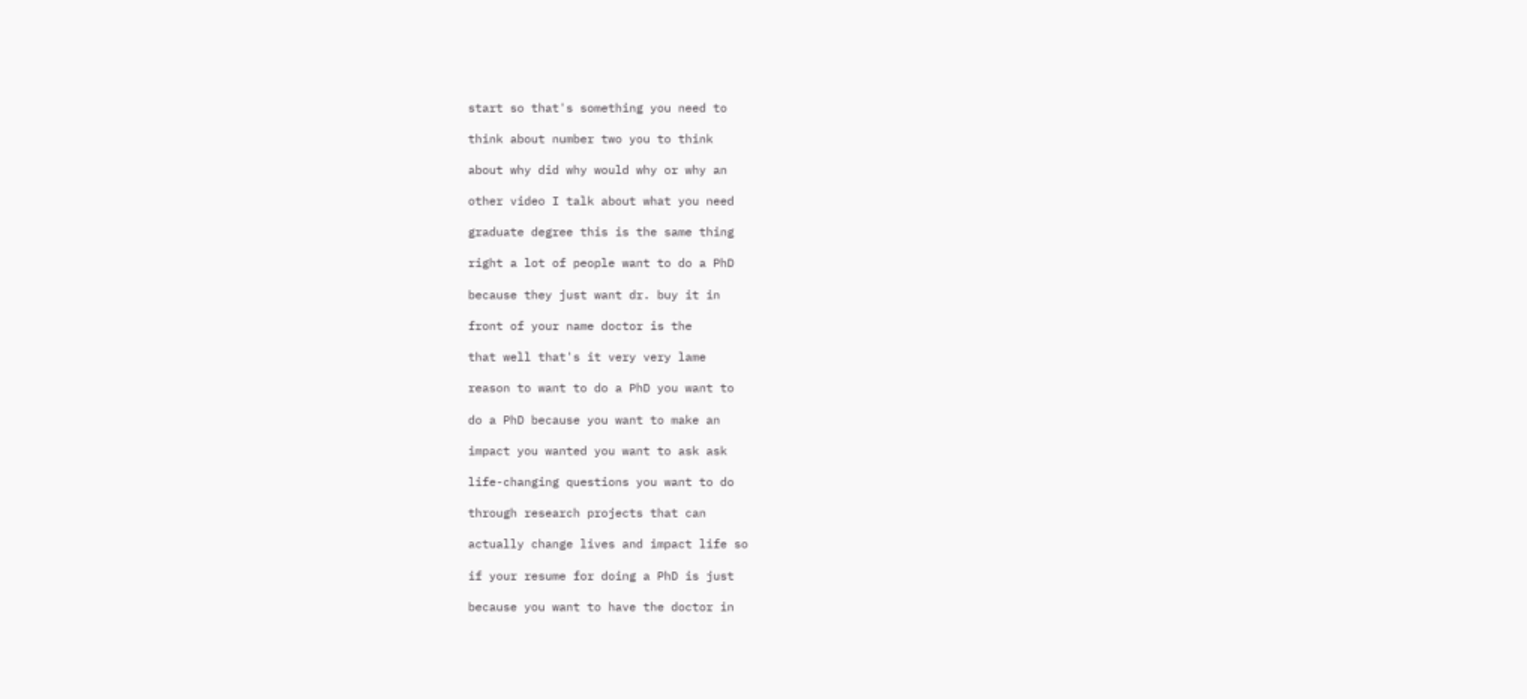start so that's something you need to

think about number two you to think

about why did why would why or why an

other video I talk about what you need

graduate degree this is the same thing

right a lot of people want to do a PhD

because they just want dr. buy it in

front of your name doctor is the

that well that's it very very lame

reason to want to do a PhD you want to

do a PhD because you want to make an

impact you wanted you want to ask ask

life-changing questions you want to do

through research projects that can

actually change lives and impact life so

if your resume for doing a PhD is just

because you want to have the doctor in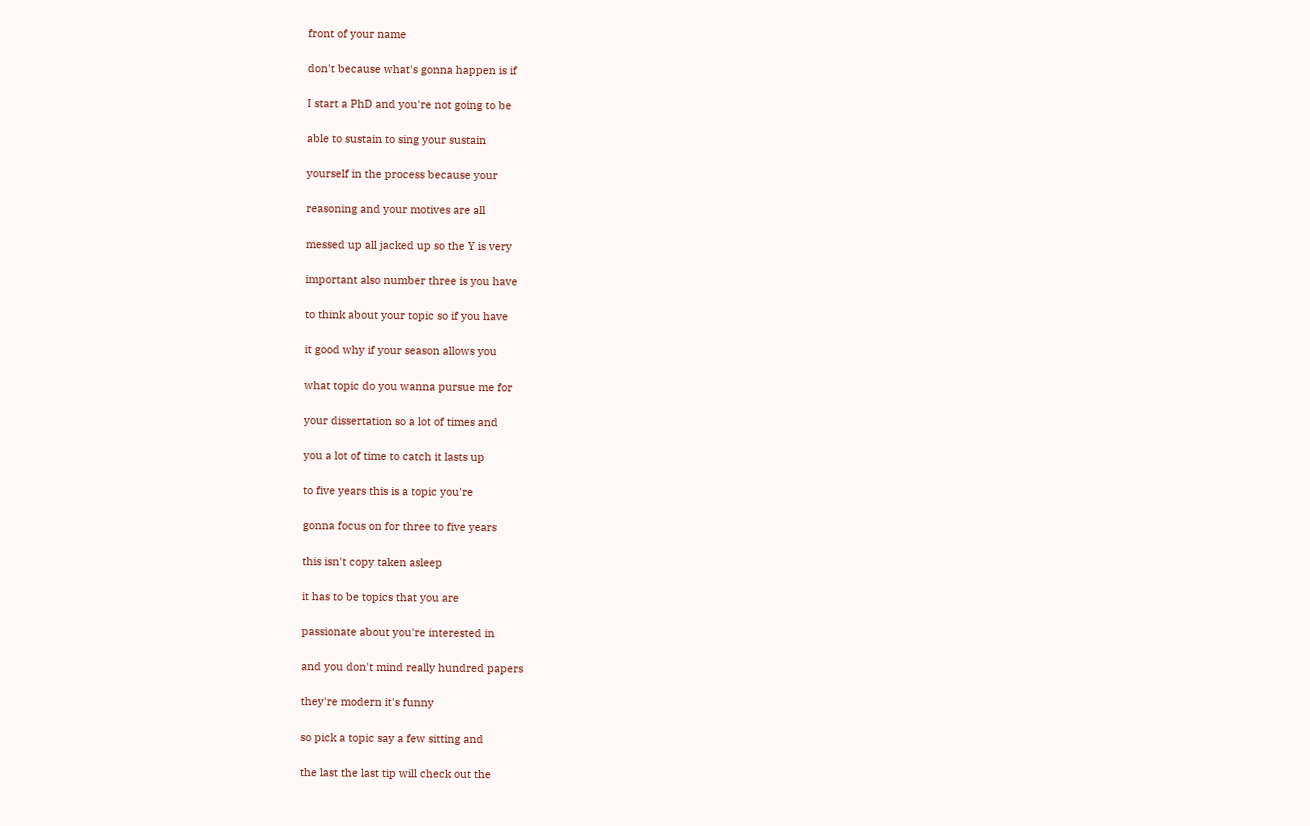front of your name

don't because what's gonna happen is if

I start a PhD and you're not going to be

able to sustain to sing your sustain

yourself in the process because your

reasoning and your motives are all

messed up all jacked up so the Y is very

important also number three is you have

to think about your topic so if you have

it good why if your season allows you

what topic do you wanna pursue me for

your dissertation so a lot of times and

you a lot of time to catch it lasts up

to five years this is a topic you're

gonna focus on for three to five years

this isn't copy taken asleep

it has to be topics that you are

passionate about you're interested in

and you don't mind really hundred papers

they're modern it's funny

so pick a topic say a few sitting and

the last the last tip will check out the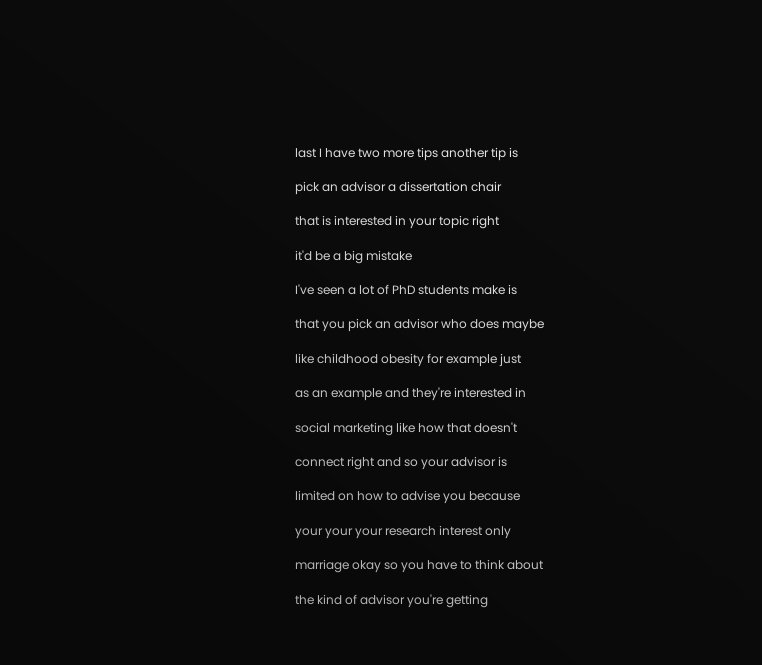last I have two more tips another tip is

pick an advisor a dissertation chair

that is interested in your topic right

it'd be a big mistake

I've seen a lot of PhD students make is

that you pick an advisor who does maybe

like childhood obesity for example just

as an example and they're interested in

social marketing like how that doesn't

connect right and so your advisor is

limited on how to advise you because

your your your research interest only

marriage okay so you have to think about

the kind of advisor you're getting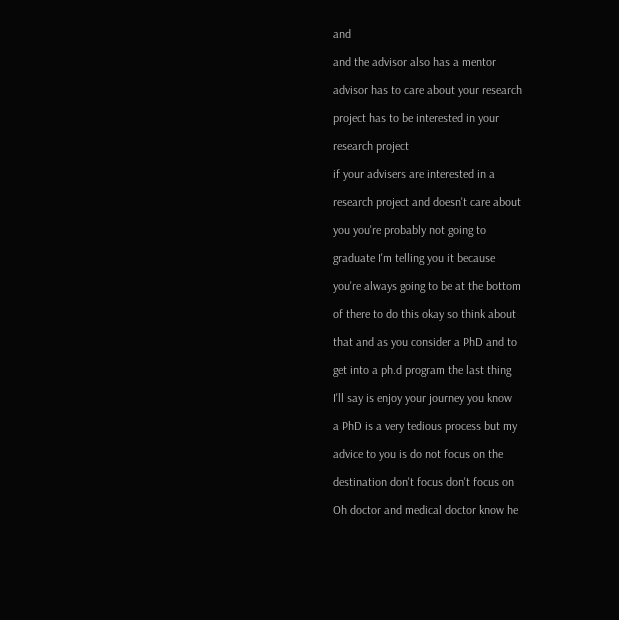and

and the advisor also has a mentor

advisor has to care about your research

project has to be interested in your

research project

if your advisers are interested in a

research project and doesn't care about

you you're probably not going to

graduate I'm telling you it because

you're always going to be at the bottom

of there to do this okay so think about

that and as you consider a PhD and to

get into a ph.d program the last thing

I'll say is enjoy your journey you know

a PhD is a very tedious process but my

advice to you is do not focus on the

destination don't focus don't focus on

Oh doctor and medical doctor know he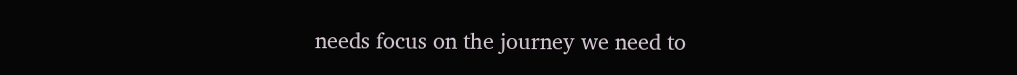needs focus on the journey we need to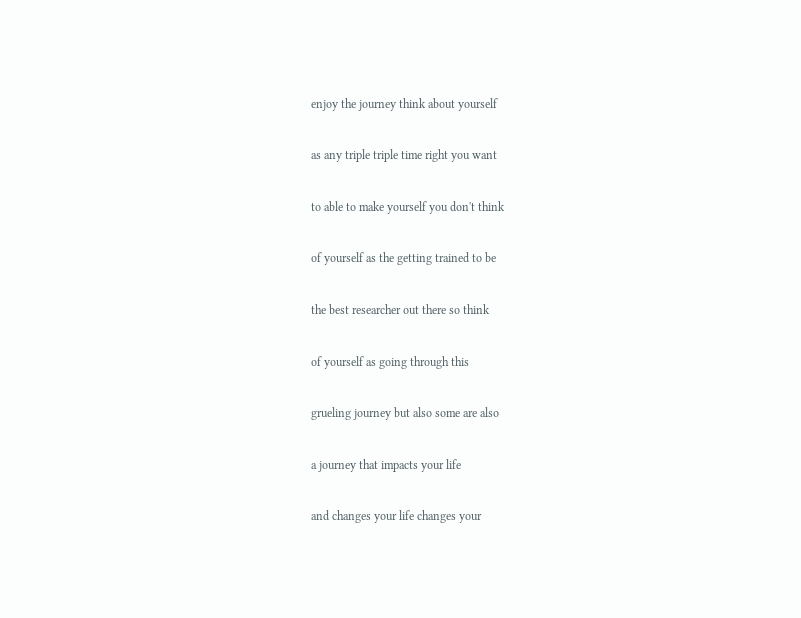enjoy the journey think about yourself

as any triple triple time right you want

to able to make yourself you don't think

of yourself as the getting trained to be

the best researcher out there so think

of yourself as going through this

grueling journey but also some are also

a journey that impacts your life

and changes your life changes your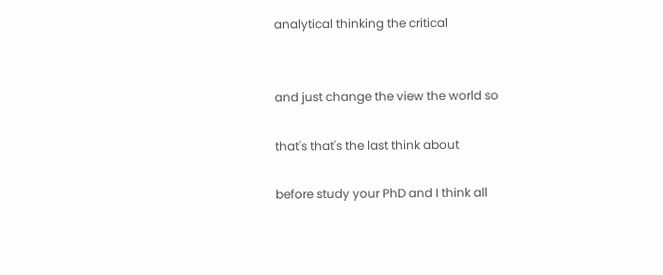analytical thinking the critical


and just change the view the world so

that's that's the last think about

before study your PhD and I think all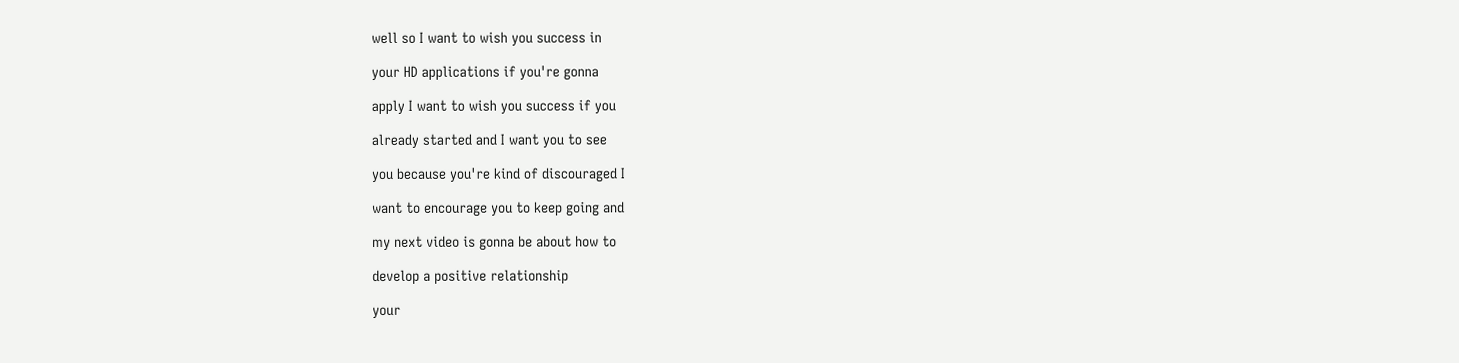well so I want to wish you success in

your HD applications if you're gonna

apply I want to wish you success if you

already started and I want you to see

you because you're kind of discouraged I

want to encourage you to keep going and

my next video is gonna be about how to

develop a positive relationship

your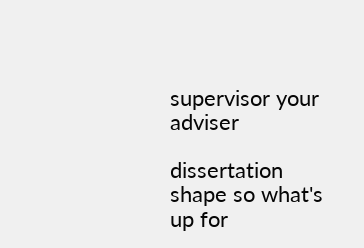supervisor your adviser

dissertation shape so what's up for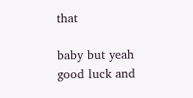that

baby but yeah good luck and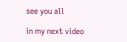see you all

in my next video